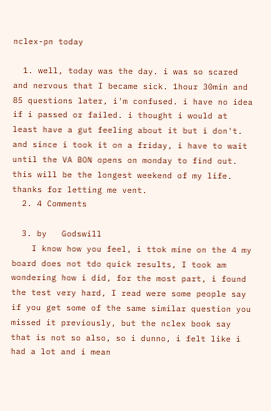nclex-pn today

  1. well, today was the day. i was so scared and nervous that I became sick. 1hour 30min and 85 questions later, i'm confused. i have no idea if i passed or failed. i thought i would at least have a gut feeling about it but i don't. and since i took it on a friday, i have to wait until the VA BON opens on monday to find out. this will be the longest weekend of my life. thanks for letting me vent.
  2. 4 Comments

  3. by   Godswill
    I know how you feel, i ttok mine on the 4 my board does not tdo quick results, I took am wondering how i did, for the most part, i found the test very hard, I read were some people say if you get some of the same similar question you missed it previously, but the nclex book say that is not so also, so i dunno, i felt like i had a lot and i mean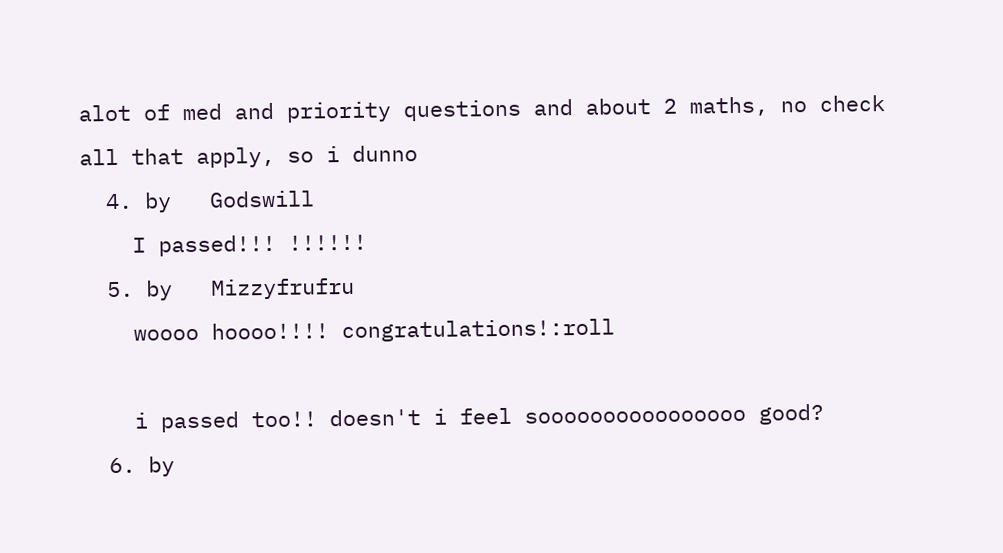alot of med and priority questions and about 2 maths, no check all that apply, so i dunno
  4. by   Godswill
    I passed!!! !!!!!!
  5. by   Mizzyfrufru
    woooo hoooo!!!! congratulations!:roll

    i passed too!! doesn't i feel soooooooooooooooo good?
  6. by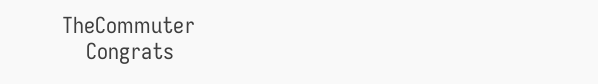TheCommuter
    Congrats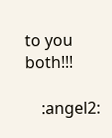to you both!!!

    :angel2: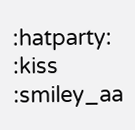:hatparty: :kiss :smiley_aa